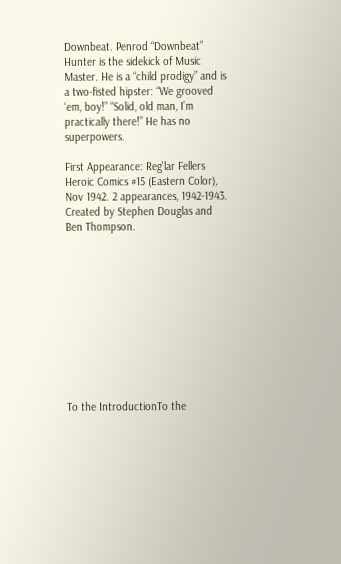Downbeat. Penrod “Downbeat” Hunter is the sidekick of Music Master. He is a “child prodigy” and is a two-fisted hipster: “We grooved ‘em, boy!” “Solid, old man, I’m practically there!” He has no superpowers.

First Appearance: Reg'lar Fellers Heroic Comics #15 (Eastern Color), Nov 1942. 2 appearances, 1942-1943. Created by Stephen Douglas and Ben Thompson.











To the IntroductionTo the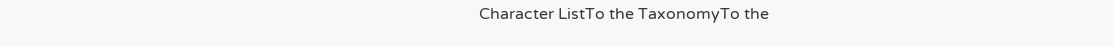Character ListTo the TaxonomyTo the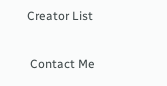Creator List

 Contact Me